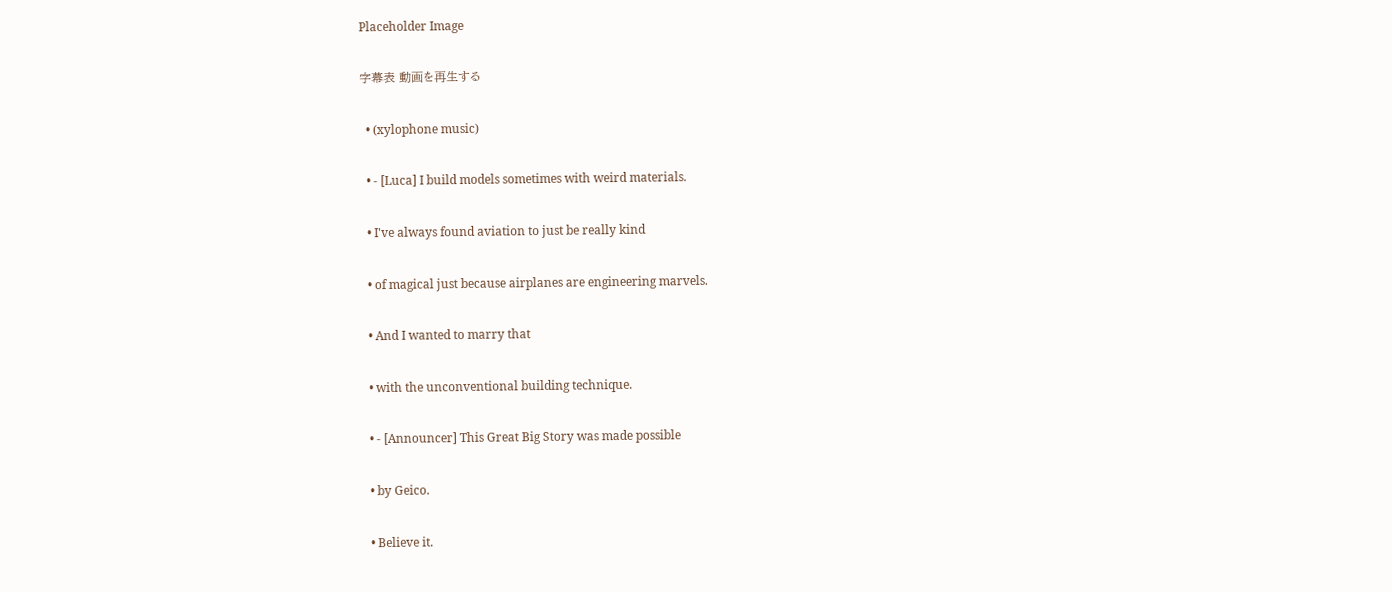Placeholder Image

字幕表 動画を再生する

  • (xylophone music)

  • - [Luca] I build models sometimes with weird materials.

  • I've always found aviation to just be really kind

  • of magical just because airplanes are engineering marvels.

  • And I wanted to marry that

  • with the unconventional building technique.

  • - [Announcer] This Great Big Story was made possible

  • by Geico.

  • Believe it.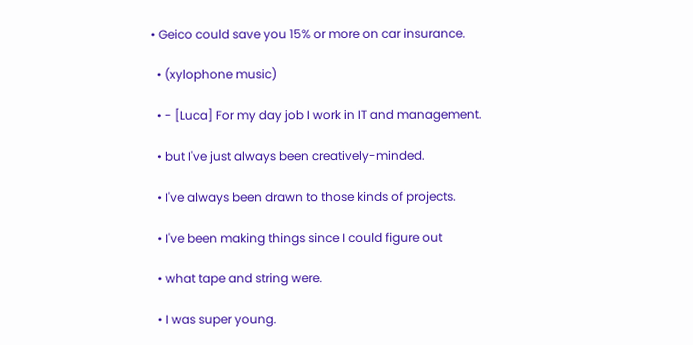• Geico could save you 15% or more on car insurance.

  • (xylophone music)

  • - [Luca] For my day job I work in IT and management.

  • but I've just always been creatively-minded.

  • I've always been drawn to those kinds of projects.

  • I've been making things since I could figure out

  • what tape and string were.

  • I was super young.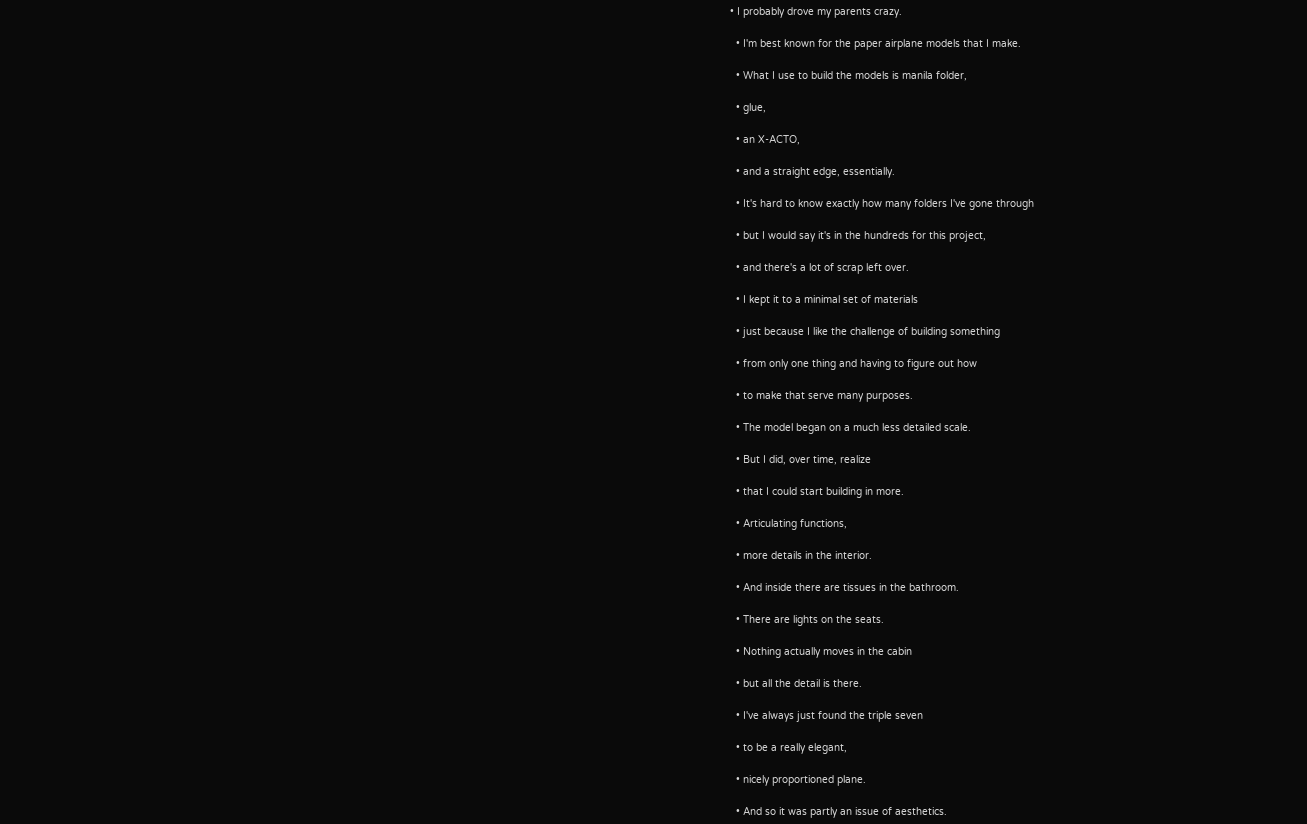• I probably drove my parents crazy.

  • I'm best known for the paper airplane models that I make.

  • What I use to build the models is manila folder,

  • glue,

  • an X-ACTO,

  • and a straight edge, essentially.

  • It's hard to know exactly how many folders I've gone through

  • but I would say it's in the hundreds for this project,

  • and there's a lot of scrap left over.

  • I kept it to a minimal set of materials

  • just because I like the challenge of building something

  • from only one thing and having to figure out how

  • to make that serve many purposes.

  • The model began on a much less detailed scale.

  • But I did, over time, realize

  • that I could start building in more.

  • Articulating functions,

  • more details in the interior.

  • And inside there are tissues in the bathroom.

  • There are lights on the seats.

  • Nothing actually moves in the cabin

  • but all the detail is there.

  • I've always just found the triple seven

  • to be a really elegant,

  • nicely proportioned plane.

  • And so it was partly an issue of aesthetics.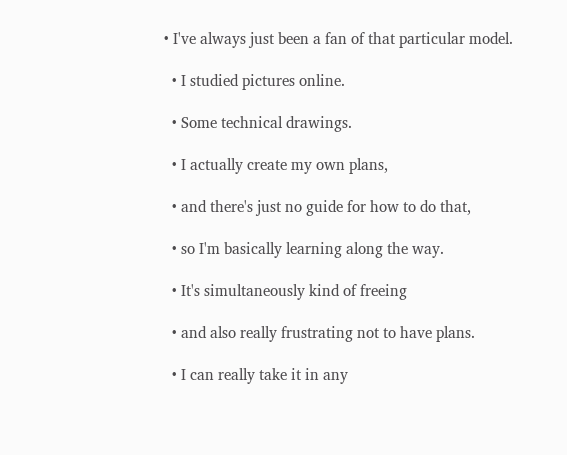• I've always just been a fan of that particular model.

  • I studied pictures online.

  • Some technical drawings.

  • I actually create my own plans,

  • and there's just no guide for how to do that,

  • so I'm basically learning along the way.

  • It's simultaneously kind of freeing

  • and also really frustrating not to have plans.

  • I can really take it in any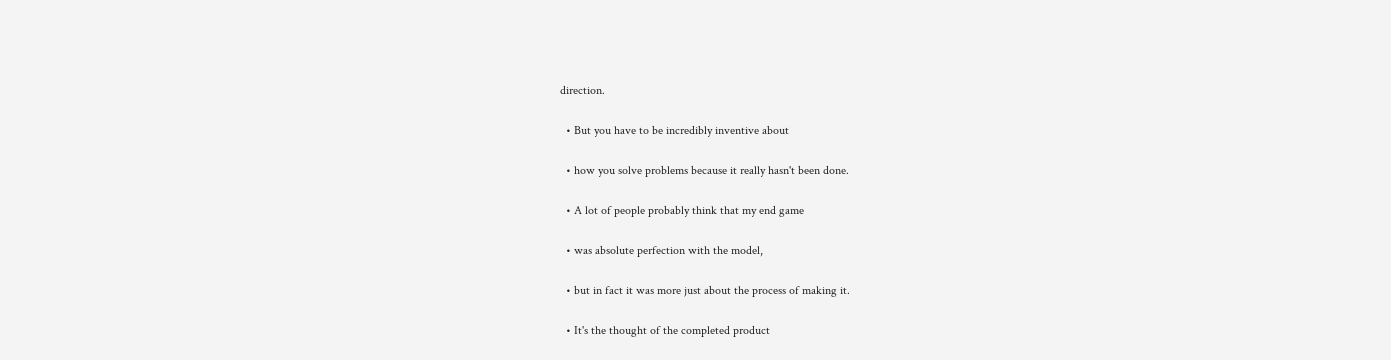direction.

  • But you have to be incredibly inventive about

  • how you solve problems because it really hasn't been done.

  • A lot of people probably think that my end game

  • was absolute perfection with the model,

  • but in fact it was more just about the process of making it.

  • It's the thought of the completed product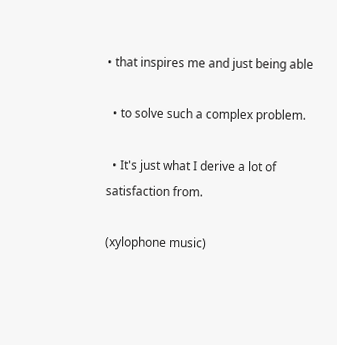• that inspires me and just being able

  • to solve such a complex problem.

  • It's just what I derive a lot of satisfaction from.

(xylophone music)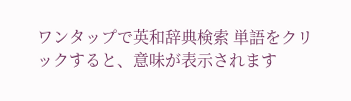ワンタップで英和辞典検索 単語をクリックすると、意味が表示されます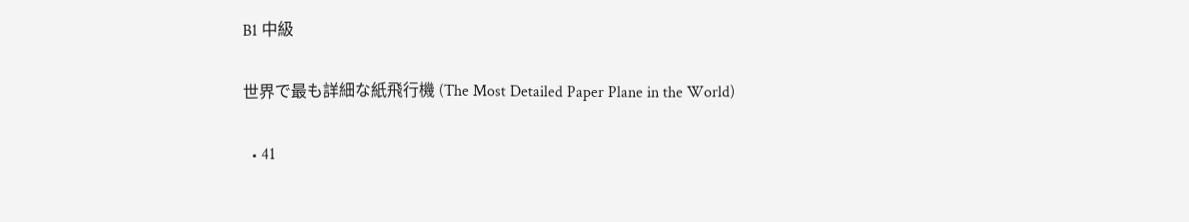B1 中級

世界で最も詳細な紙飛行機 (The Most Detailed Paper Plane in the World)

  • 41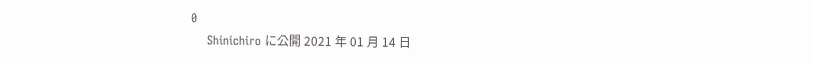0
    Shinichiro に公開 2021 年 01 月 14 日